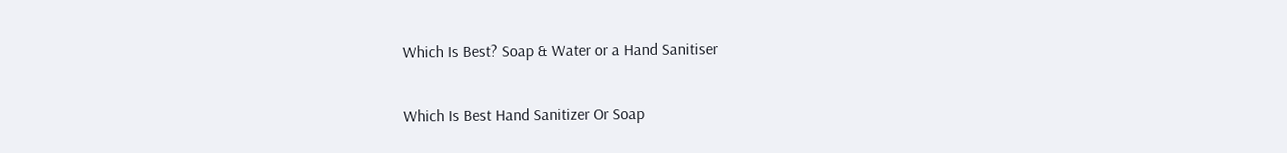Which Is Best? Soap & Water or a Hand Sanitiser

Which Is Best Hand Sanitizer Or Soap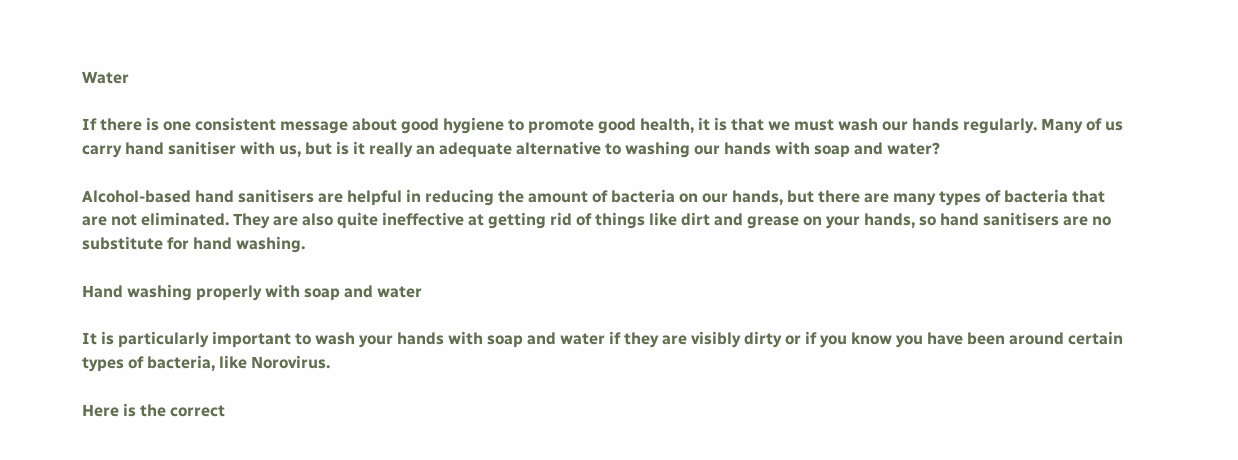Water

If there is one consistent message about good hygiene to promote good health, it is that we must wash our hands regularly. Many of us carry hand sanitiser with us, but is it really an adequate alternative to washing our hands with soap and water?

Alcohol-based hand sanitisers are helpful in reducing the amount of bacteria on our hands, but there are many types of bacteria that are not eliminated. They are also quite ineffective at getting rid of things like dirt and grease on your hands, so hand sanitisers are no substitute for hand washing.

Hand washing properly with soap and water

It is particularly important to wash your hands with soap and water if they are visibly dirty or if you know you have been around certain types of bacteria, like Norovirus.

Here is the correct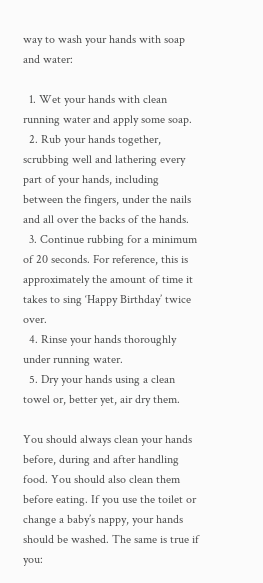way to wash your hands with soap and water:

  1. Wet your hands with clean running water and apply some soap.
  2. Rub your hands together, scrubbing well and lathering every part of your hands, including between the fingers, under the nails and all over the backs of the hands.
  3. Continue rubbing for a minimum of 20 seconds. For reference, this is approximately the amount of time it takes to sing ‘Happy Birthday’ twice over.
  4. Rinse your hands thoroughly under running water.
  5. Dry your hands using a clean towel or, better yet, air dry them.

You should always clean your hands before, during and after handling food. You should also clean them before eating. If you use the toilet or change a baby’s nappy, your hands should be washed. The same is true if you: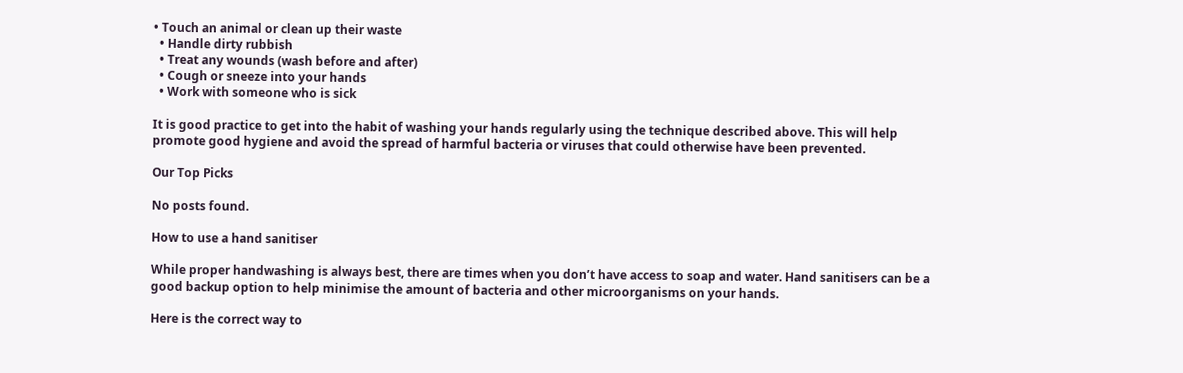• Touch an animal or clean up their waste
  • Handle dirty rubbish
  • Treat any wounds (wash before and after)
  • Cough or sneeze into your hands
  • Work with someone who is sick

It is good practice to get into the habit of washing your hands regularly using the technique described above. This will help promote good hygiene and avoid the spread of harmful bacteria or viruses that could otherwise have been prevented.

Our Top Picks

No posts found.

How to use a hand sanitiser

While proper handwashing is always best, there are times when you don’t have access to soap and water. Hand sanitisers can be a good backup option to help minimise the amount of bacteria and other microorganisms on your hands.

Here is the correct way to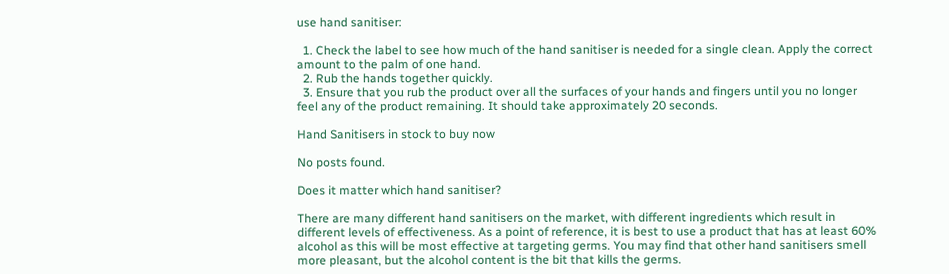use hand sanitiser:

  1. Check the label to see how much of the hand sanitiser is needed for a single clean. Apply the correct amount to the palm of one hand.
  2. Rub the hands together quickly.
  3. Ensure that you rub the product over all the surfaces of your hands and fingers until you no longer feel any of the product remaining. It should take approximately 20 seconds.

Hand Sanitisers in stock to buy now

No posts found.

Does it matter which hand sanitiser?

There are many different hand sanitisers on the market, with different ingredients which result in different levels of effectiveness. As a point of reference, it is best to use a product that has at least 60% alcohol as this will be most effective at targeting germs. You may find that other hand sanitisers smell more pleasant, but the alcohol content is the bit that kills the germs.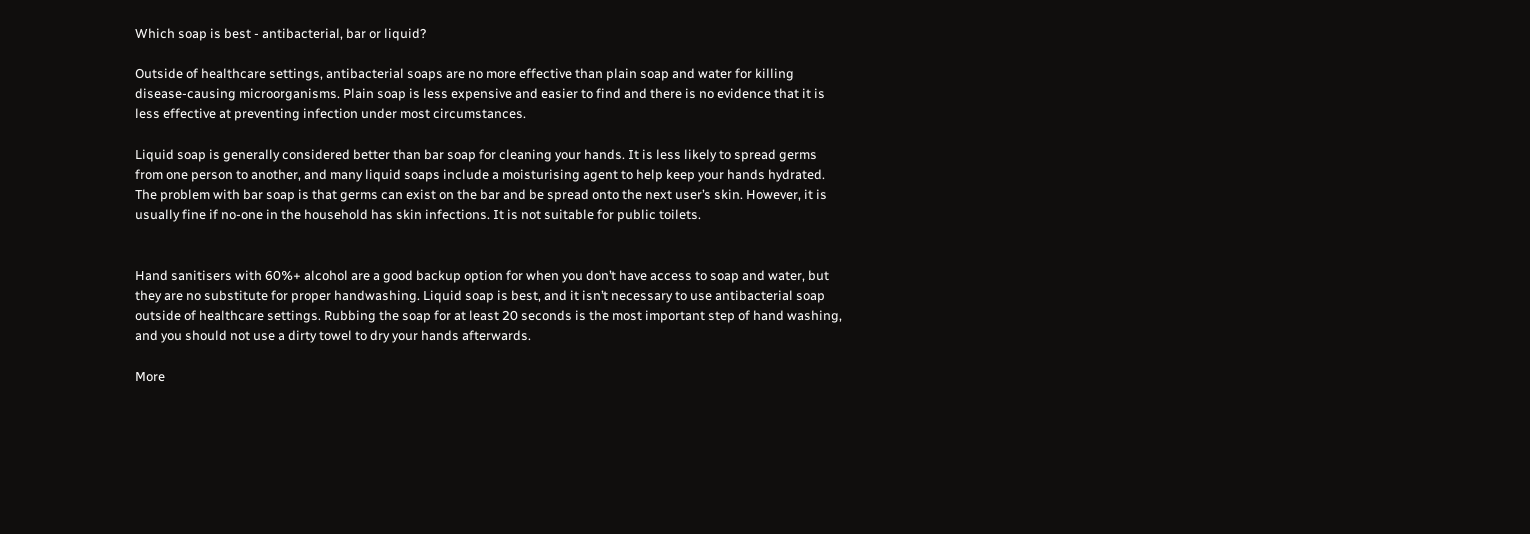Which soap is best - antibacterial, bar or liquid?

Outside of healthcare settings, antibacterial soaps are no more effective than plain soap and water for killing disease-causing microorganisms. Plain soap is less expensive and easier to find and there is no evidence that it is less effective at preventing infection under most circumstances.

Liquid soap is generally considered better than bar soap for cleaning your hands. It is less likely to spread germs from one person to another, and many liquid soaps include a moisturising agent to help keep your hands hydrated. The problem with bar soap is that germs can exist on the bar and be spread onto the next user’s skin. However, it is usually fine if no-one in the household has skin infections. It is not suitable for public toilets.


Hand sanitisers with 60%+ alcohol are a good backup option for when you don’t have access to soap and water, but they are no substitute for proper handwashing. Liquid soap is best, and it isn’t necessary to use antibacterial soap outside of healthcare settings. Rubbing the soap for at least 20 seconds is the most important step of hand washing, and you should not use a dirty towel to dry your hands afterwards.

More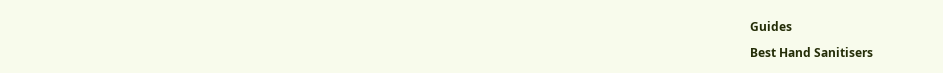Guides

Best Hand Sanitisers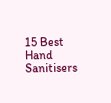15 Best Hand Sanitisers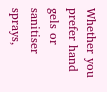Whether you prefer hand gels or sanitiser sprays,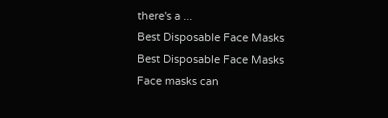there's a ...
Best Disposable Face Masks
Best Disposable Face Masks
Face masks can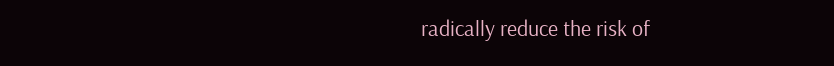radically reduce the risk of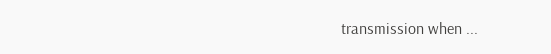transmission when ...